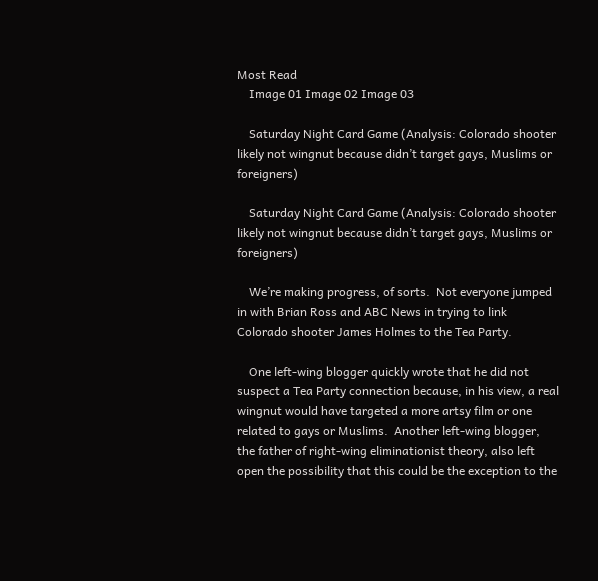Most Read
    Image 01 Image 02 Image 03

    Saturday Night Card Game (Analysis: Colorado shooter likely not wingnut because didn’t target gays, Muslims or foreigners)

    Saturday Night Card Game (Analysis: Colorado shooter likely not wingnut because didn’t target gays, Muslims or foreigners)

    We’re making progress, of sorts.  Not everyone jumped in with Brian Ross and ABC News in trying to link Colorado shooter James Holmes to the Tea Party.

    One left-wing blogger quickly wrote that he did not suspect a Tea Party connection because, in his view, a real wingnut would have targeted a more artsy film or one related to gays or Muslims.  Another left-wing blogger, the father of right-wing eliminationist theory, also left open the possibility that this could be the exception to the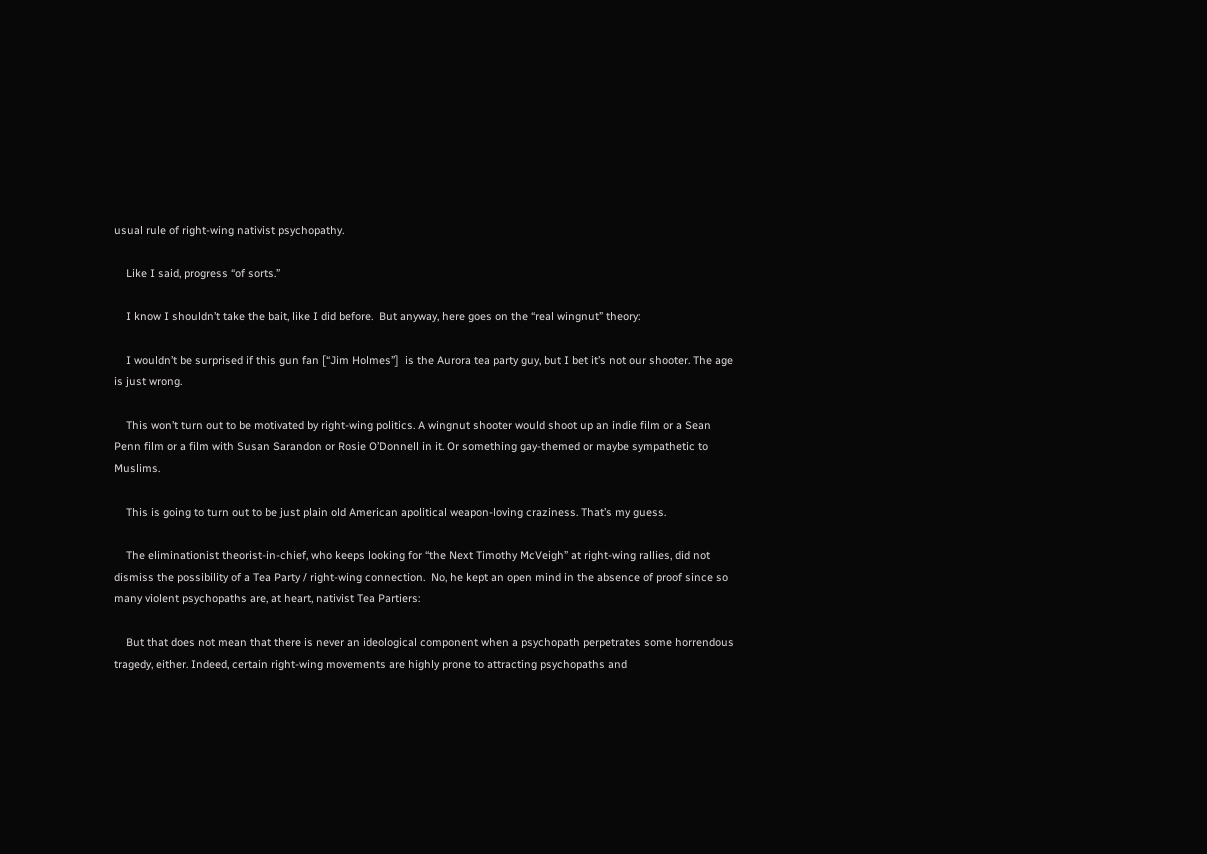usual rule of right-wing nativist psychopathy.

    Like I said, progress “of sorts.”

    I know I shouldn’t take the bait, like I did before.  But anyway, here goes on the “real wingnut” theory:

    I wouldn’t be surprised if this gun fan [“Jim Holmes”]  is the Aurora tea party guy, but I bet it’s not our shooter. The age is just wrong.

    This won’t turn out to be motivated by right-wing politics. A wingnut shooter would shoot up an indie film or a Sean Penn film or a film with Susan Sarandon or Rosie O’Donnell in it. Or something gay-themed or maybe sympathetic to Muslims.

    This is going to turn out to be just plain old American apolitical weapon-loving craziness. That’s my guess.

    The eliminationist theorist-in-chief, who keeps looking for “the Next Timothy McVeigh” at right-wing rallies, did not dismiss the possibility of a Tea Party / right-wing connection.  No, he kept an open mind in the absence of proof since so many violent psychopaths are, at heart, nativist Tea Partiers:

    But that does not mean that there is never an ideological component when a psychopath perpetrates some horrendous tragedy, either. Indeed, certain right-wing movements are highly prone to attracting psychopaths and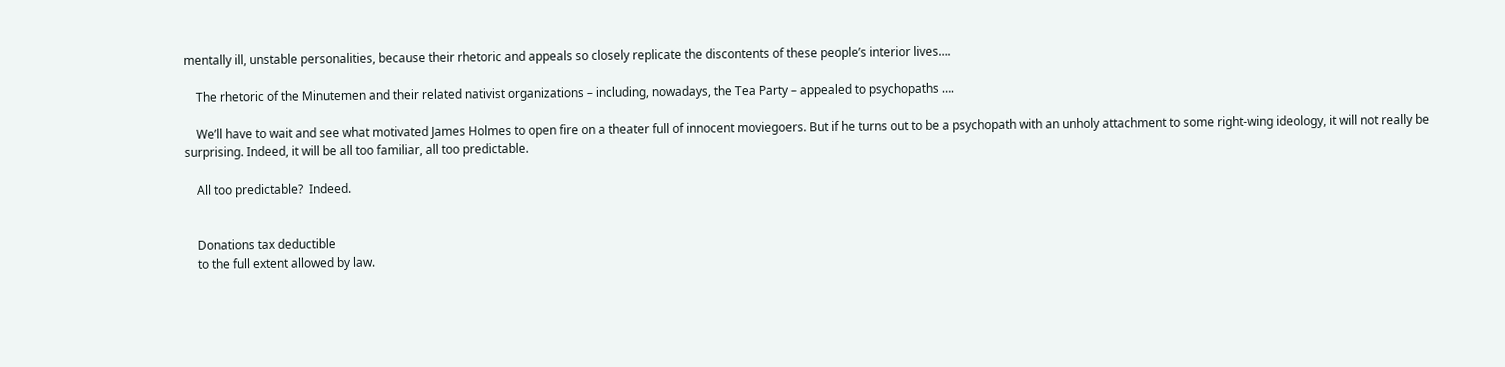mentally ill, unstable personalities, because their rhetoric and appeals so closely replicate the discontents of these people’s interior lives….

    The rhetoric of the Minutemen and their related nativist organizations – including, nowadays, the Tea Party – appealed to psychopaths ….

    We’ll have to wait and see what motivated James Holmes to open fire on a theater full of innocent moviegoers. But if he turns out to be a psychopath with an unholy attachment to some right-wing ideology, it will not really be surprising. Indeed, it will be all too familiar, all too predictable.

    All too predictable?  Indeed.


    Donations tax deductible
    to the full extent allowed by law.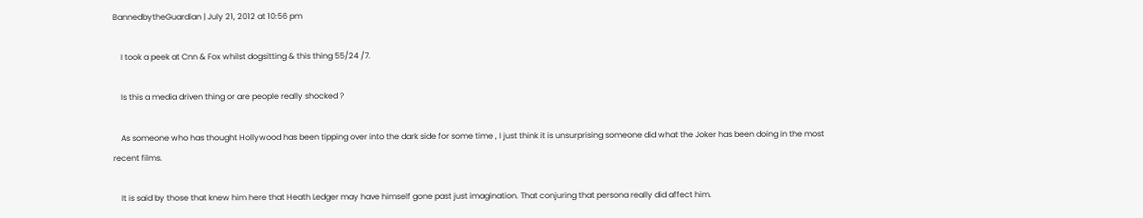BannedbytheGuardian | July 21, 2012 at 10:56 pm

    I took a peek at Cnn & Fox whilst dogsitting & this thing 55/24 /7.

    Is this a media driven thing or are people really shocked ?

    As someone who has thought Hollywood has been tipping over into the dark side for some time , I just think it is unsurprising someone did what the Joker has been doing in the most recent films.

    It is said by those that knew him here that Heath Ledger may have himself gone past just imagination. That conjuring that persona really did affect him.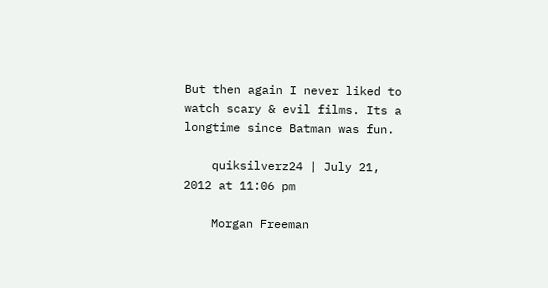But then again I never liked to watch scary & evil films. Its a longtime since Batman was fun.

    quiksilverz24 | July 21, 2012 at 11:06 pm

    Morgan Freeman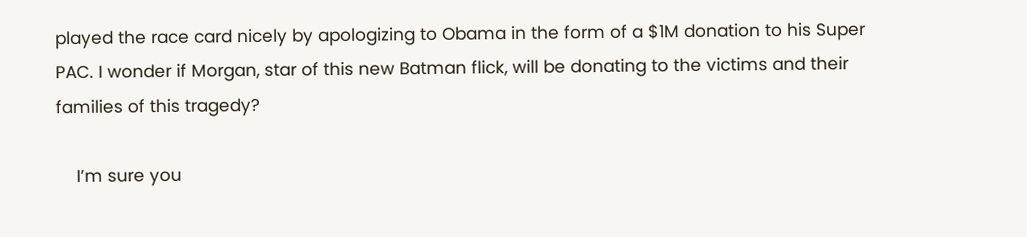played the race card nicely by apologizing to Obama in the form of a $1M donation to his Super PAC. I wonder if Morgan, star of this new Batman flick, will be donating to the victims and their families of this tragedy?

    I’m sure you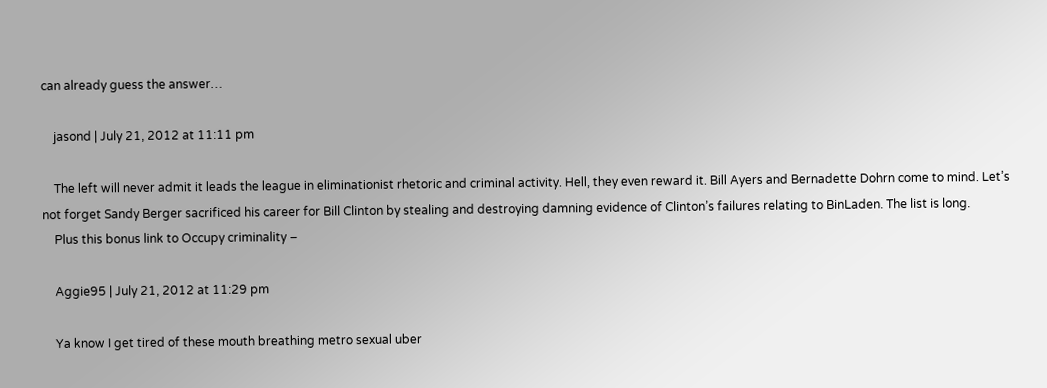can already guess the answer…

    jasond | July 21, 2012 at 11:11 pm

    The left will never admit it leads the league in eliminationist rhetoric and criminal activity. Hell, they even reward it. Bill Ayers and Bernadette Dohrn come to mind. Let’s not forget Sandy Berger sacrificed his career for Bill Clinton by stealing and destroying damning evidence of Clinton’s failures relating to BinLaden. The list is long.
    Plus this bonus link to Occupy criminality –

    Aggie95 | July 21, 2012 at 11:29 pm

    Ya know I get tired of these mouth breathing metro sexual uber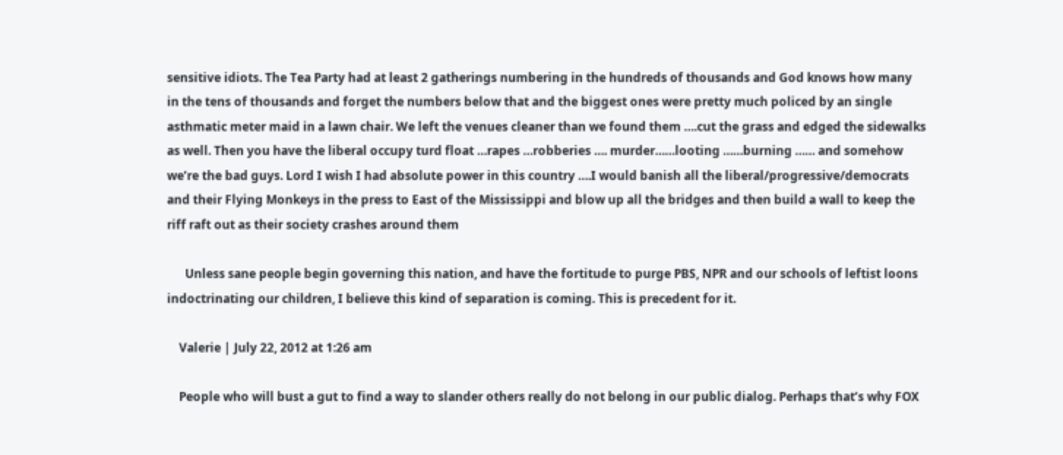sensitive idiots. The Tea Party had at least 2 gatherings numbering in the hundreds of thousands and God knows how many in the tens of thousands and forget the numbers below that and the biggest ones were pretty much policed by an single asthmatic meter maid in a lawn chair. We left the venues cleaner than we found them ….cut the grass and edged the sidewalks as well. Then you have the liberal occupy turd float …rapes …robberies …. murder……looting ……burning …… and somehow we’re the bad guys. Lord I wish I had absolute power in this country ….I would banish all the liberal/progressive/democrats and their Flying Monkeys in the press to East of the Mississippi and blow up all the bridges and then build a wall to keep the riff raft out as their society crashes around them

      Unless sane people begin governing this nation, and have the fortitude to purge PBS, NPR and our schools of leftist loons indoctrinating our children, I believe this kind of separation is coming. This is precedent for it.

    Valerie | July 22, 2012 at 1:26 am

    People who will bust a gut to find a way to slander others really do not belong in our public dialog. Perhaps that’s why FOX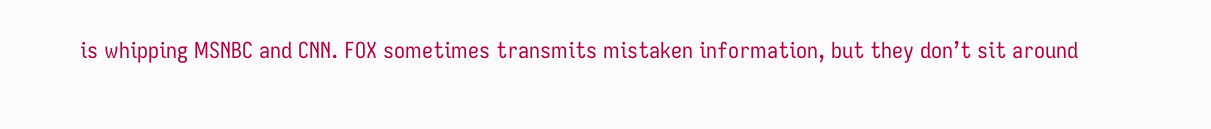is whipping MSNBC and CNN. FOX sometimes transmits mistaken information, but they don’t sit around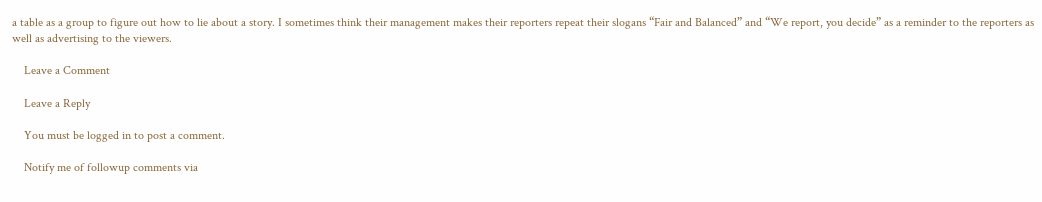a table as a group to figure out how to lie about a story. I sometimes think their management makes their reporters repeat their slogans “Fair and Balanced” and “We report, you decide” as a reminder to the reporters as well as advertising to the viewers.

    Leave a Comment

    Leave a Reply

    You must be logged in to post a comment.

    Notify me of followup comments via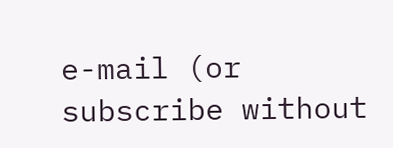e-mail (or subscribe without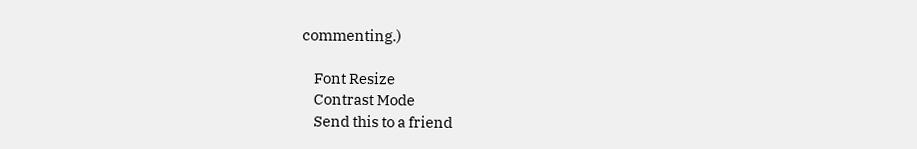commenting.)

    Font Resize
    Contrast Mode
    Send this to a friend